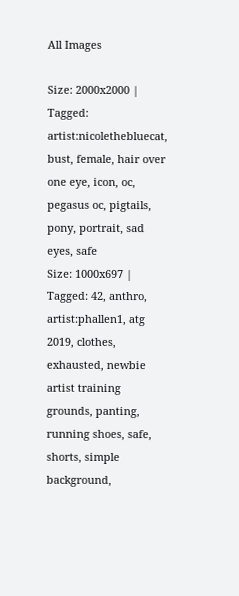All Images

Size: 2000x2000 | Tagged: artist:nicolethebluecat, bust, female, hair over one eye, icon, oc, pegasus oc, pigtails, pony, portrait, sad eyes, safe
Size: 1000x697 | Tagged: 42, anthro, artist:phallen1, atg 2019, clothes, exhausted, newbie artist training grounds, panting, running shoes, safe, shorts, simple background,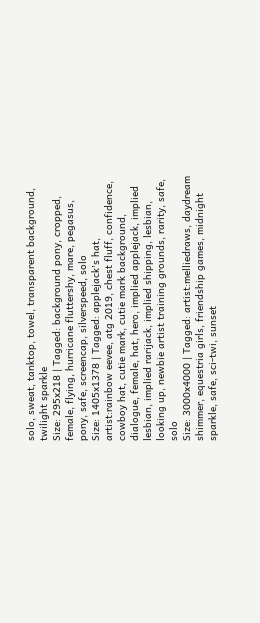solo, sweat, tanktop, towel, transparent background, twilight sparkle
Size: 295x218 | Tagged: background pony, cropped, female, flying, hurricane fluttershy, mare, pegasus, pony, safe, screencap, silverspeed, solo
Size: 1405x1378 | Tagged: applejack's hat, artist:rainbow eevee, atg 2019, chest fluff, confidence, cowboy hat, cutie mark, cutie mark background, dialogue, female, hat, hero, implied applejack, implied lesbian, implied rarijack, implied shipping, lesbian, looking up, newbie artist training grounds, rarity, safe, solo
Size: 3000x4000 | Tagged: artist:melliedraws, daydream shimmer, equestria girls, friendship games, midnight sparkle, safe, sci-twi, sunset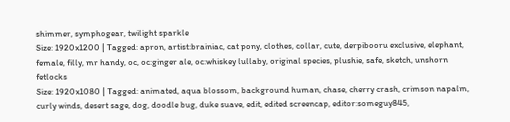shimmer, symphogear, twilight sparkle
Size: 1920x1200 | Tagged: apron, artist:brainiac, cat pony, clothes, collar, cute, derpibooru exclusive, elephant, female, filly, mr handy, oc, oc:ginger ale, oc:whiskey lullaby, original species, plushie, safe, sketch, unshorn fetlocks
Size: 1920x1080 | Tagged: animated, aqua blossom, background human, chase, cherry crash, crimson napalm, curly winds, desert sage, dog, doodle bug, duke suave, edit, edited screencap, editor:someguy845,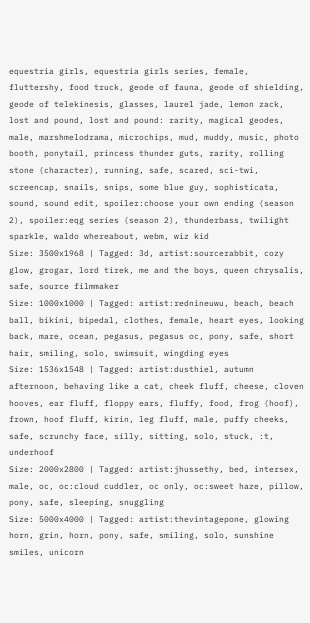equestria girls, equestria girls series, female, fluttershy, food truck, geode of fauna, geode of shielding, geode of telekinesis, glasses, laurel jade, lemon zack, lost and pound, lost and pound: rarity, magical geodes, male, marshmelodrama, microchips, mud, muddy, music, photo booth, ponytail, princess thunder guts, rarity, rolling stone (character), running, safe, scared, sci-twi, screencap, snails, snips, some blue guy, sophisticata, sound, sound edit, spoiler:choose your own ending (season 2), spoiler:eqg series (season 2), thunderbass, twilight sparkle, waldo whereabout, webm, wiz kid
Size: 3500x1968 | Tagged: 3d, artist:sourcerabbit, cozy glow, grogar, lord tirek, me and the boys, queen chrysalis, safe, source filmmaker
Size: 1000x1000 | Tagged: artist:rednineuwu, beach, beach ball, bikini, bipedal, clothes, female, heart eyes, looking back, mare, ocean, pegasus, pegasus oc, pony, safe, short hair, smiling, solo, swimsuit, wingding eyes
Size: 1536x1548 | Tagged: artist:dusthiel, autumn afternoon, behaving like a cat, cheek fluff, cheese, cloven hooves, ear fluff, floppy ears, fluffy, food, frog (hoof), frown, hoof fluff, kirin, leg fluff, male, puffy cheeks, safe, scrunchy face, silly, sitting, solo, stuck, :t, underhoof
Size: 2000x2800 | Tagged: artist:jhussethy, bed, intersex, male, oc, oc:cloud cuddler, oc only, oc:sweet haze, pillow, pony, safe, sleeping, snuggling
Size: 5000x4000 | Tagged: artist:thevintagepone, glowing horn, grin, horn, pony, safe, smiling, solo, sunshine smiles, unicorn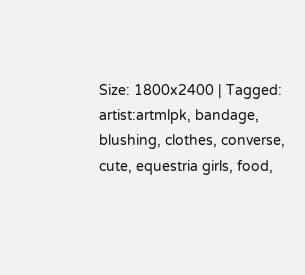Size: 1800x2400 | Tagged: artist:artmlpk, bandage, blushing, clothes, converse, cute, equestria girls, food,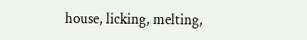house, licking, melting,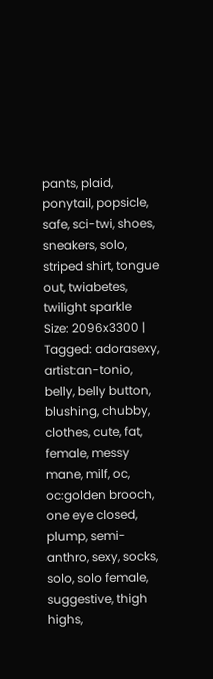pants, plaid, ponytail, popsicle, safe, sci-twi, shoes, sneakers, solo, striped shirt, tongue out, twiabetes, twilight sparkle
Size: 2096x3300 | Tagged: adorasexy, artist:an-tonio, belly, belly button, blushing, chubby, clothes, cute, fat, female, messy mane, milf, oc, oc:golden brooch, one eye closed, plump, semi-anthro, sexy, socks, solo, solo female, suggestive, thigh highs,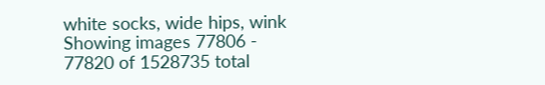white socks, wide hips, wink
Showing images 77806 - 77820 of 1528735 total